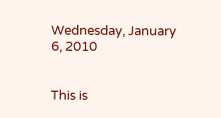Wednesday, January 6, 2010


This is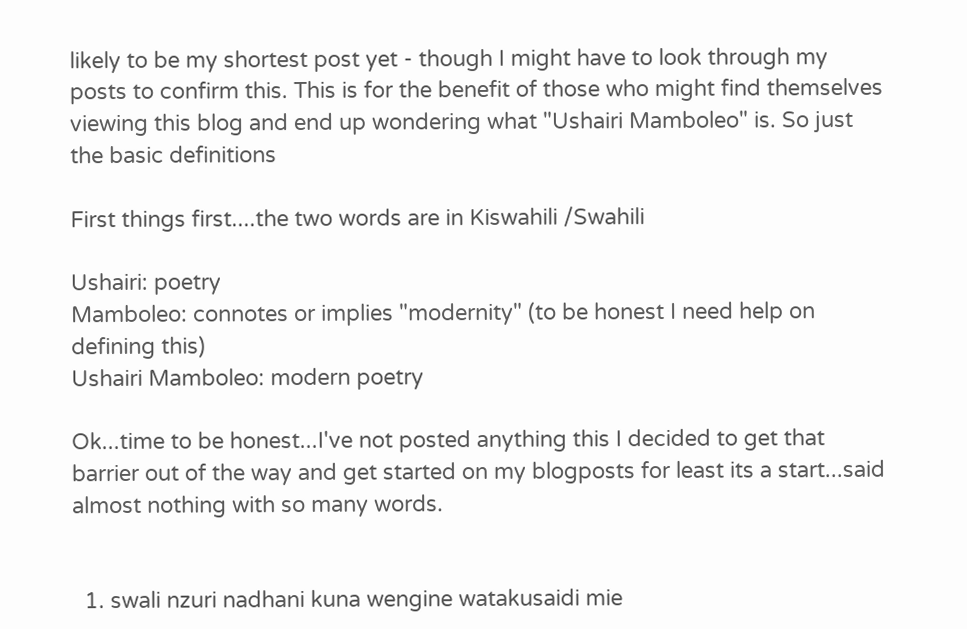likely to be my shortest post yet - though I might have to look through my posts to confirm this. This is for the benefit of those who might find themselves viewing this blog and end up wondering what "Ushairi Mamboleo" is. So just the basic definitions

First things first....the two words are in Kiswahili /Swahili

Ushairi: poetry
Mamboleo: connotes or implies "modernity" (to be honest I need help on defining this)
Ushairi Mamboleo: modern poetry

Ok...time to be honest...I've not posted anything this I decided to get that barrier out of the way and get started on my blogposts for least its a start...said almost nothing with so many words.


  1. swali nzuri nadhani kuna wengine watakusaidi mie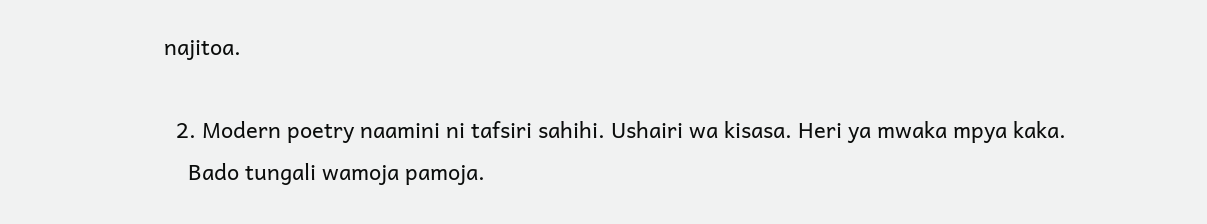najitoa.

  2. Modern poetry naamini ni tafsiri sahihi. Ushairi wa kisasa. Heri ya mwaka mpya kaka.
    Bado tungali wamoja pamoja.